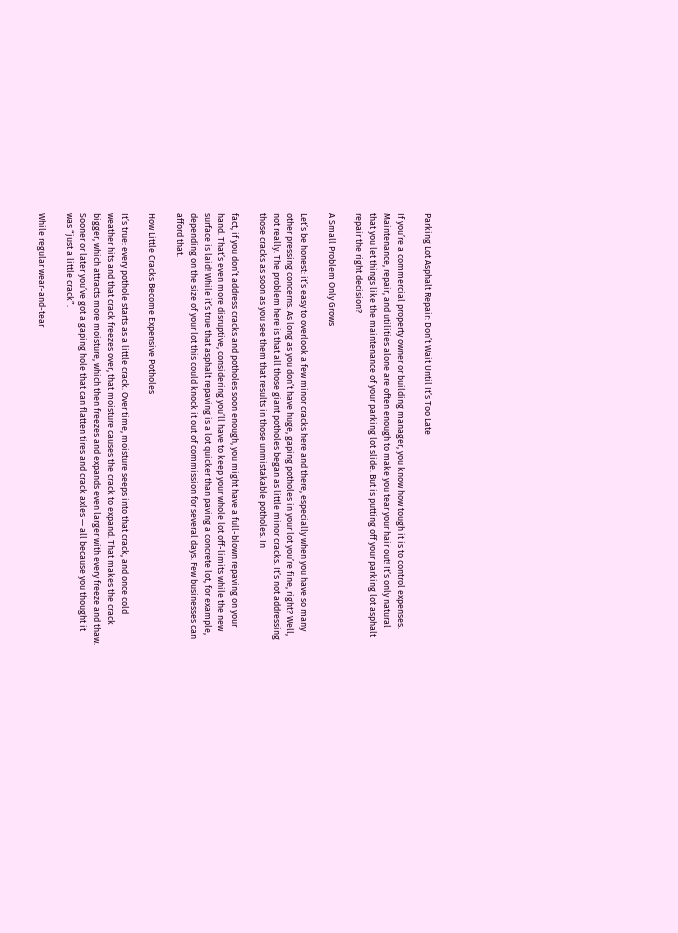Parking Lot Asphalt Repair: Don’t Wait Until It’s Too Late

If you’re a commercial property owner or building manager, you know how tough it is to control expenses. Maintenance, repair, and utilities alone are often enough to make you tear your hair out! It’s only natural that you let things like the maintenance of your parking lot slide. But is putting off your parking lot asphalt repair the right decision?

A Small Problem Only Grows

Let’s be honest: it’s easy to overlook a few minor cracks here and there, especially when you have so many other pressing concerns. As long as you don’t have huge, gaping potholes in your lot you’re fine, right? Well, not really. The problem here is that all those giant potholes began as little minor cracks. It’s not addressing those cracks as soon as you see them that results in those unmistakable potholes. In

fact, if you don’t address cracks and potholes soon enough, you might have a full-blown repaving on your hand. That’s even more disruptive, considering you’ll have to keep your whole lot off-limits while the new surface is laid! While it’s true that asphalt repaving is a lot quicker than paving a concrete lot, for example, depending on the size of your lot this could knock it out of commission for several days. Few businesses can afford that.

How Little Cracks Become Expensive Potholes

It’s true: every pothole starts as a little crack. Over time, moisture seeps into that crack, and once cold weather hits and that crack freezes over, that moisture causes the crack to expand. That makes the crack bigger, which attracts more moisture, which then freezes and expands even larger with every freeze and thaw. Sooner or later you’ve got a gaping hole that can flatten tires and crack axles — all because you thought it was “just a little crack”.

While regular wear-and-tear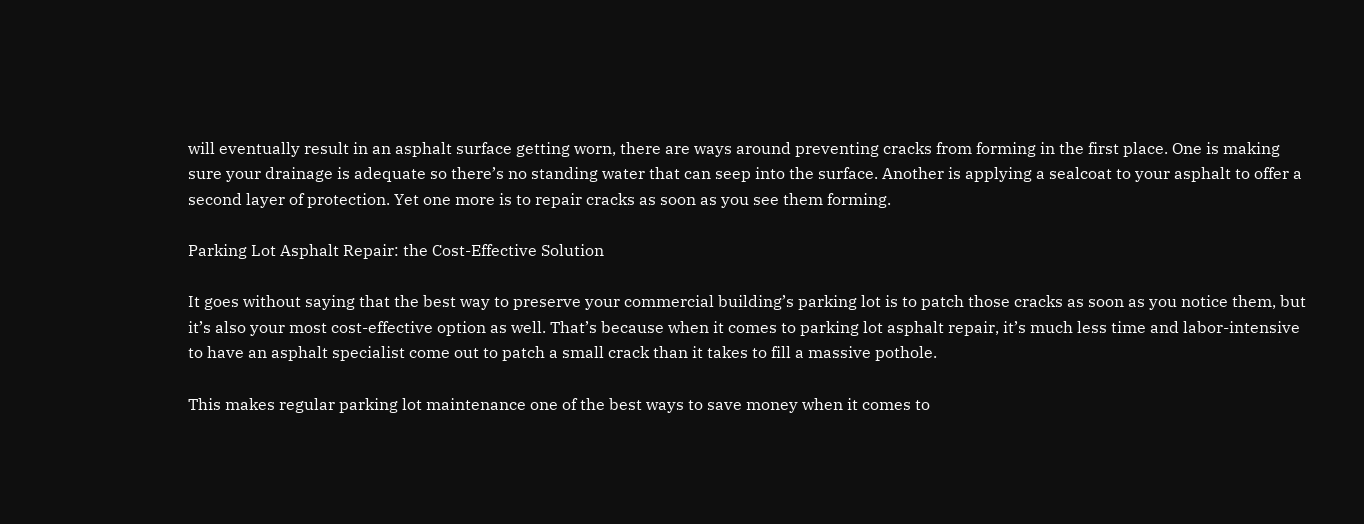will eventually result in an asphalt surface getting worn, there are ways around preventing cracks from forming in the first place. One is making sure your drainage is adequate so there’s no standing water that can seep into the surface. Another is applying a sealcoat to your asphalt to offer a second layer of protection. Yet one more is to repair cracks as soon as you see them forming.

Parking Lot Asphalt Repair: the Cost-Effective Solution

It goes without saying that the best way to preserve your commercial building’s parking lot is to patch those cracks as soon as you notice them, but it’s also your most cost-effective option as well. That’s because when it comes to parking lot asphalt repair, it’s much less time and labor-intensive to have an asphalt specialist come out to patch a small crack than it takes to fill a massive pothole.

This makes regular parking lot maintenance one of the best ways to save money when it comes to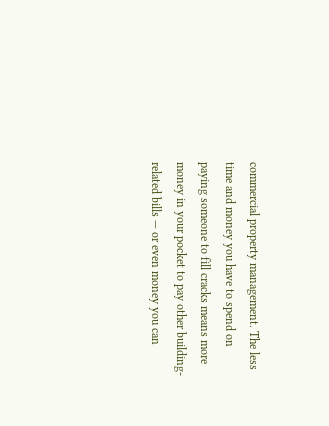commercial property management. The less time and money you have to spend on paying someone to fill cracks means more money in your pocket to pay other building-related bills — or even money you can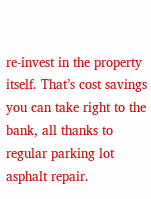re-invest in the property itself. That’s cost savings you can take right to the bank, all thanks to regular parking lot asphalt repair.